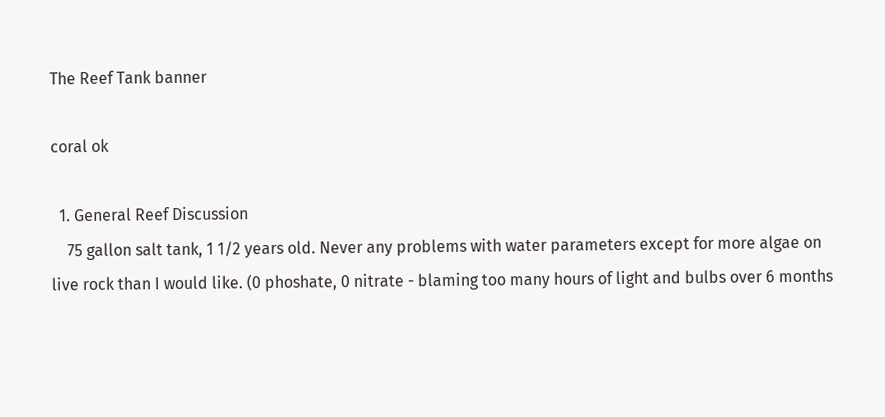The Reef Tank banner

coral ok

  1. General Reef Discussion
    75 gallon salt tank, 1 1/2 years old. Never any problems with water parameters except for more algae on live rock than I would like. (0 phoshate, 0 nitrate - blaming too many hours of light and bulbs over 6 months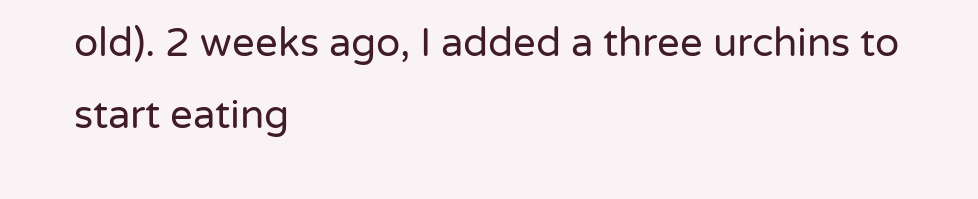old). 2 weeks ago, I added a three urchins to start eating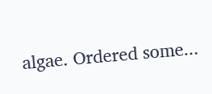algae. Ordered some...